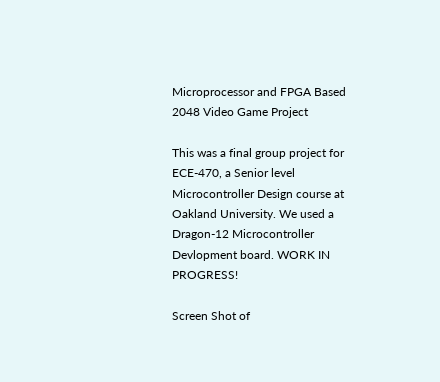Microprocessor and FPGA Based 2048 Video Game Project

This was a final group project for ECE-470, a Senior level Microcontroller Design course at Oakland University. We used a Dragon-12 Microcontroller Devlopment board. WORK IN PROGRESS!

Screen Shot of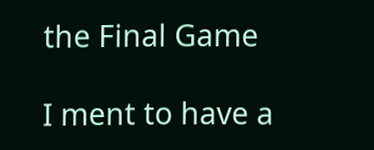the Final Game

I ment to have a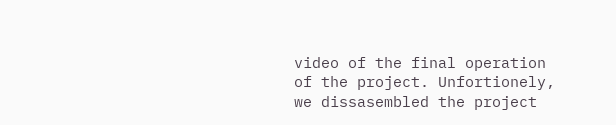video of the final operation of the project. Unfortionely, we dissasembled the project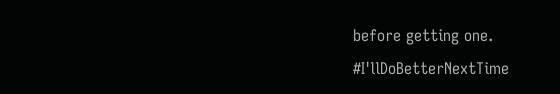before getting one. #I'llDoBetterNextTime